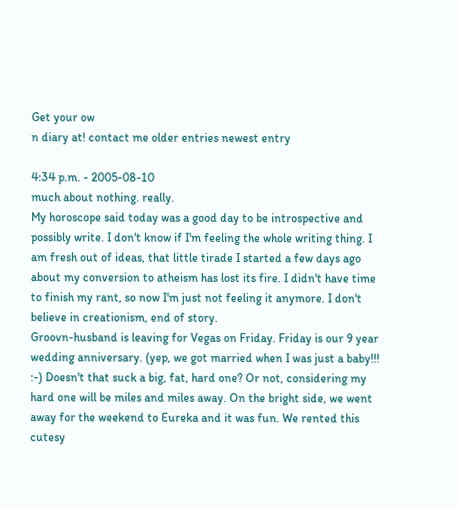Get your ow
n diary at! contact me older entries newest entry

4:34 p.m. - 2005-08-10
much about nothing. really.
My horoscope said today was a good day to be introspective and possibly write. I don't know if I'm feeling the whole writing thing. I am fresh out of ideas, that little tirade I started a few days ago about my conversion to atheism has lost its fire. I didn't have time to finish my rant, so now I'm just not feeling it anymore. I don't believe in creationism, end of story.
Groovn-husband is leaving for Vegas on Friday. Friday is our 9 year wedding anniversary. (yep, we got married when I was just a baby!!! :-) Doesn't that suck a big, fat, hard one? Or not, considering my hard one will be miles and miles away. On the bright side, we went away for the weekend to Eureka and it was fun. We rented this cutesy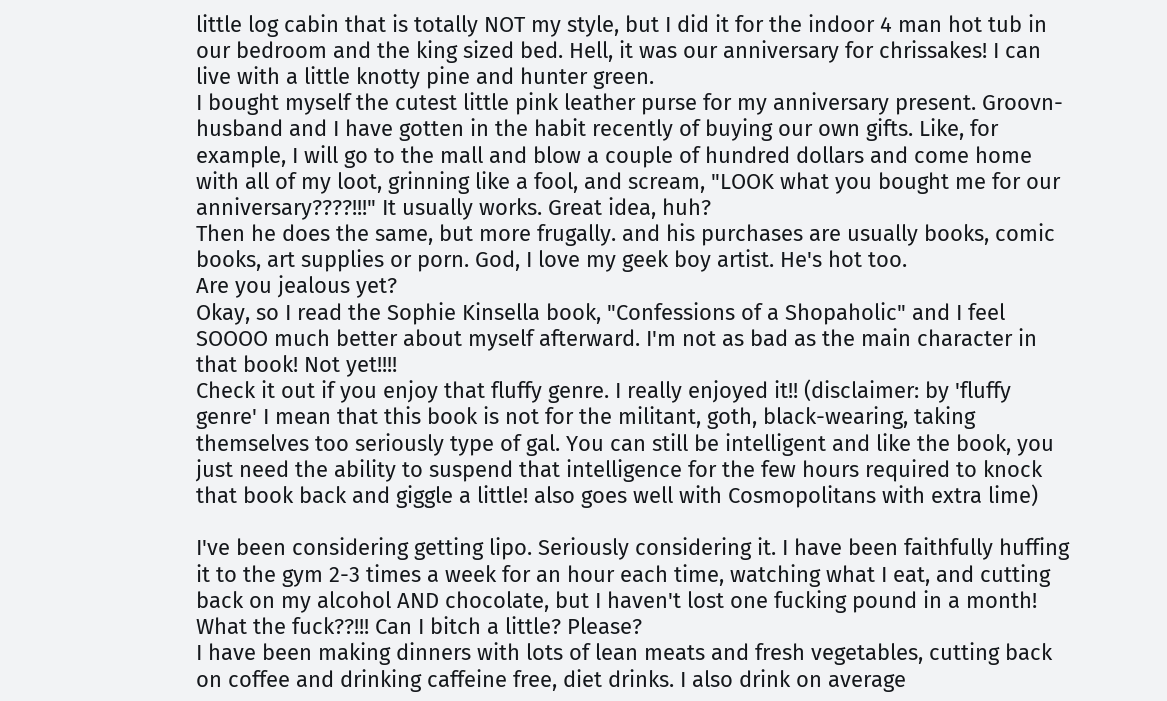little log cabin that is totally NOT my style, but I did it for the indoor 4 man hot tub in our bedroom and the king sized bed. Hell, it was our anniversary for chrissakes! I can live with a little knotty pine and hunter green.
I bought myself the cutest little pink leather purse for my anniversary present. Groovn-husband and I have gotten in the habit recently of buying our own gifts. Like, for example, I will go to the mall and blow a couple of hundred dollars and come home with all of my loot, grinning like a fool, and scream, "LOOK what you bought me for our anniversary????!!!" It usually works. Great idea, huh?
Then he does the same, but more frugally. and his purchases are usually books, comic books, art supplies or porn. God, I love my geek boy artist. He's hot too.
Are you jealous yet?
Okay, so I read the Sophie Kinsella book, "Confessions of a Shopaholic" and I feel SOOOO much better about myself afterward. I'm not as bad as the main character in that book! Not yet!!!!
Check it out if you enjoy that fluffy genre. I really enjoyed it!! (disclaimer: by 'fluffy genre' I mean that this book is not for the militant, goth, black-wearing, taking themselves too seriously type of gal. You can still be intelligent and like the book, you just need the ability to suspend that intelligence for the few hours required to knock that book back and giggle a little! also goes well with Cosmopolitans with extra lime)

I've been considering getting lipo. Seriously considering it. I have been faithfully huffing it to the gym 2-3 times a week for an hour each time, watching what I eat, and cutting back on my alcohol AND chocolate, but I haven't lost one fucking pound in a month! What the fuck??!!! Can I bitch a little? Please?
I have been making dinners with lots of lean meats and fresh vegetables, cutting back on coffee and drinking caffeine free, diet drinks. I also drink on average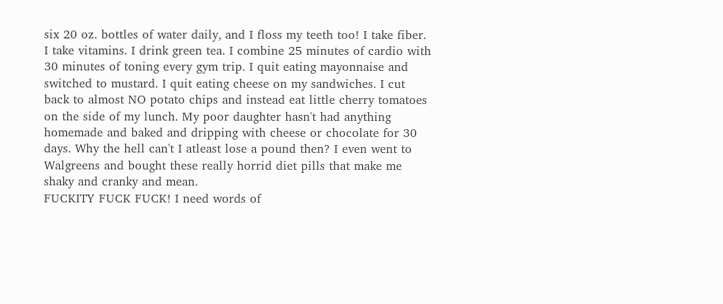six 20 oz. bottles of water daily, and I floss my teeth too! I take fiber. I take vitamins. I drink green tea. I combine 25 minutes of cardio with 30 minutes of toning every gym trip. I quit eating mayonnaise and switched to mustard. I quit eating cheese on my sandwiches. I cut back to almost NO potato chips and instead eat little cherry tomatoes on the side of my lunch. My poor daughter hasn't had anything homemade and baked and dripping with cheese or chocolate for 30 days. Why the hell can't I atleast lose a pound then? I even went to Walgreens and bought these really horrid diet pills that make me shaky and cranky and mean.
FUCKITY FUCK FUCK! I need words of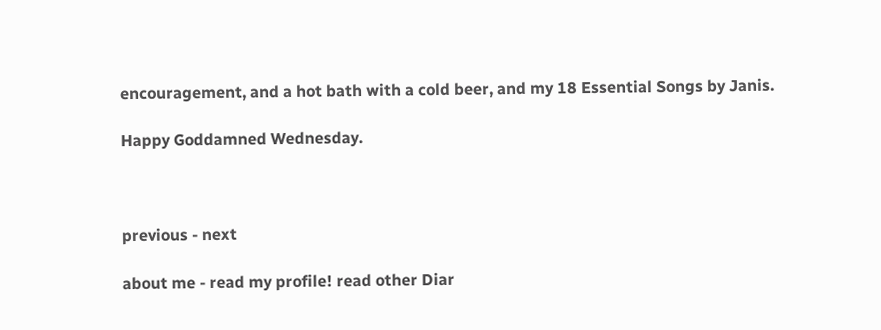encouragement, and a hot bath with a cold beer, and my 18 Essential Songs by Janis.

Happy Goddamned Wednesday.



previous - next

about me - read my profile! read other Diar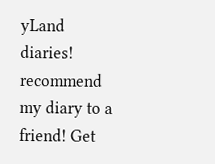yLand diaries! recommend my diary to a friend! Get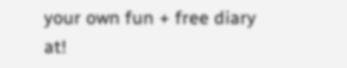your own fun + free diary at!